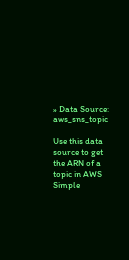» Data Source: aws_sns_topic

Use this data source to get the ARN of a topic in AWS Simple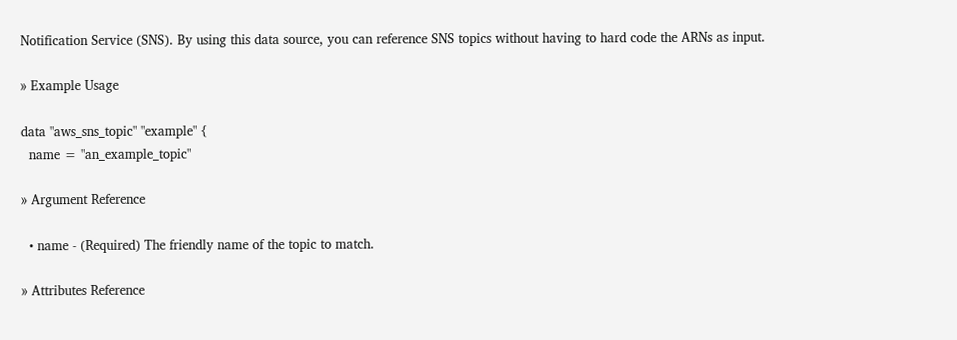Notification Service (SNS). By using this data source, you can reference SNS topics without having to hard code the ARNs as input.

» Example Usage

data "aws_sns_topic" "example" {
  name = "an_example_topic"

» Argument Reference

  • name - (Required) The friendly name of the topic to match.

» Attributes Reference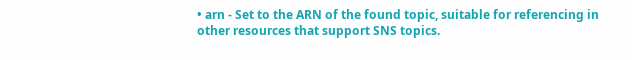• arn - Set to the ARN of the found topic, suitable for referencing in other resources that support SNS topics.